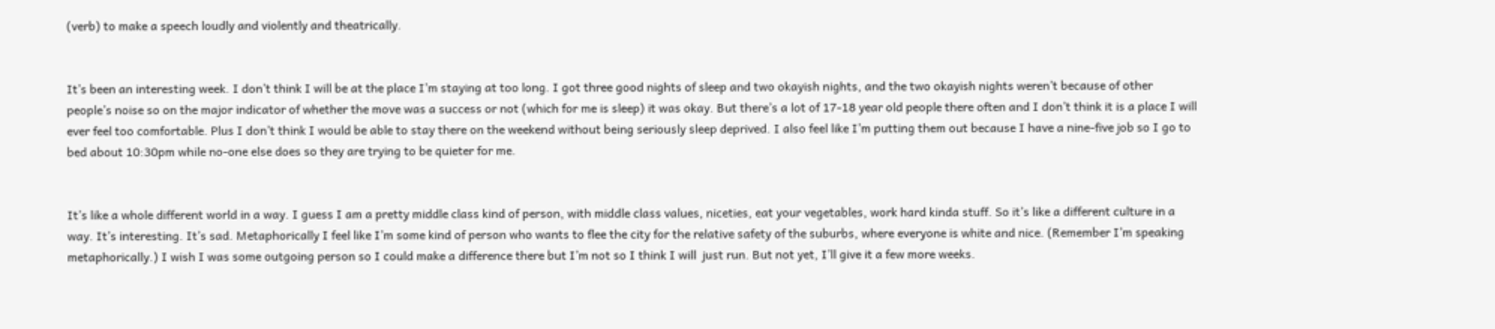(verb) to make a speech loudly and violently and theatrically.


It’s been an interesting week. I don’t think I will be at the place I’m staying at too long. I got three good nights of sleep and two okayish nights, and the two okayish nights weren’t because of other people’s noise so on the major indicator of whether the move was a success or not (which for me is sleep) it was okay. But there’s a lot of 17-18 year old people there often and I don’t think it is a place I will ever feel too comfortable. Plus I don’t think I would be able to stay there on the weekend without being seriously sleep deprived. I also feel like I’m putting them out because I have a nine-five job so I go to bed about 10:30pm while no-one else does so they are trying to be quieter for me.


It’s like a whole different world in a way. I guess I am a pretty middle class kind of person, with middle class values, niceties, eat your vegetables, work hard kinda stuff. So it’s like a different culture in a way. It’s interesting. It’s sad. Metaphorically I feel like I’m some kind of person who wants to flee the city for the relative safety of the suburbs, where everyone is white and nice. (Remember I’m speaking metaphorically.) I wish I was some outgoing person so I could make a difference there but I’m not so I think I will  just run. But not yet, I’ll give it a few more weeks.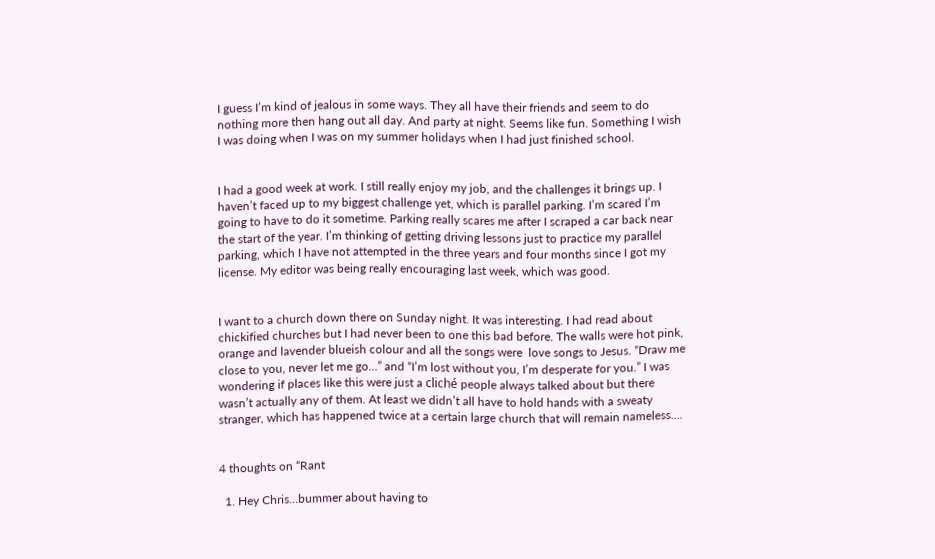I guess I’m kind of jealous in some ways. They all have their friends and seem to do nothing more then hang out all day. And party at night. Seems like fun. Something I wish I was doing when I was on my summer holidays when I had just finished school.


I had a good week at work. I still really enjoy my job, and the challenges it brings up. I haven’t faced up to my biggest challenge yet, which is parallel parking. I’m scared I’m going to have to do it sometime. Parking really scares me after I scraped a car back near the start of the year. I’m thinking of getting driving lessons just to practice my parallel parking, which I have not attempted in the three years and four months since I got my license. My editor was being really encouraging last week, which was good.


I want to a church down there on Sunday night. It was interesting. I had read about chickified churches but I had never been to one this bad before. The walls were hot pink, orange and lavender blueish colour and all the songs were  love songs to Jesus. “Draw me close to you, never let me go…” and “I’m lost without you, I’m desperate for you.” I was wondering if places like this were just a cliché people always talked about but there wasn’t actually any of them. At least we didn’t all have to hold hands with a sweaty stranger, which has happened twice at a certain large church that will remain nameless….


4 thoughts on “Rant

  1. Hey Chris…bummer about having to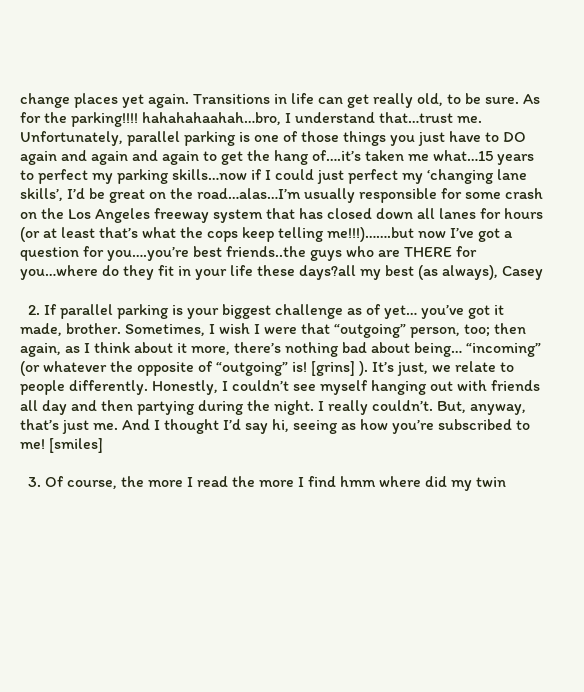change places yet again. Transitions in life can get really old, to be sure. As for the parking!!!! hahahahaahah…bro, I understand that…trust me. Unfortunately, parallel parking is one of those things you just have to DO again and again and again to get the hang of….it’s taken me what…15 years to perfect my parking skills…now if I could just perfect my ‘changing lane skills’, I’d be great on the road…alas…I’m usually responsible for some crash on the Los Angeles freeway system that has closed down all lanes for hours (or at least that’s what the cops keep telling me!!!)…….but now I’ve got a question for you….you’re best friends..the guys who are THERE for you…where do they fit in your life these days?all my best (as always), Casey

  2. If parallel parking is your biggest challenge as of yet… you’ve got it made, brother. Sometimes, I wish I were that “outgoing” person, too; then again, as I think about it more, there’s nothing bad about being… “incoming” (or whatever the opposite of “outgoing” is! [grins] ). It’s just, we relate to people differently. Honestly, I couldn’t see myself hanging out with friends all day and then partying during the night. I really couldn’t. But, anyway, that’s just me. And I thought I’d say hi, seeing as how you’re subscribed to me! [smiles]

  3. Of course, the more I read the more I find hmm where did my twin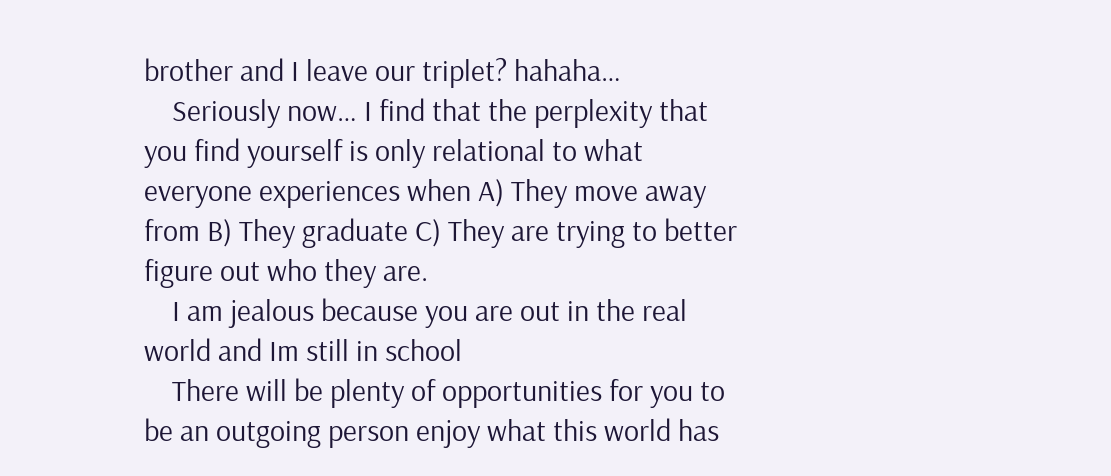brother and I leave our triplet? hahaha…
    Seriously now… I find that the perplexity that you find yourself is only relational to what everyone experiences when A) They move away from B) They graduate C) They are trying to better figure out who they are.
    I am jealous because you are out in the real world and Im still in school
    There will be plenty of opportunities for you to be an outgoing person enjoy what this world has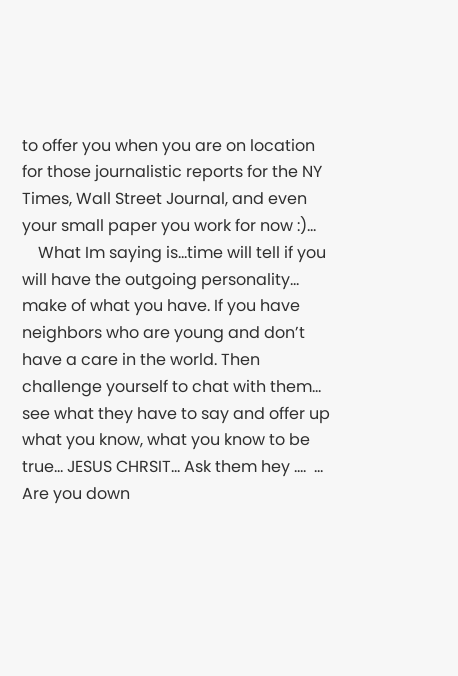to offer you when you are on location for those journalistic reports for the NY Times, Wall Street Journal, and even your small paper you work for now :)…
    What Im saying is…time will tell if you will have the outgoing personality… make of what you have. If you have neighbors who are young and don’t have a care in the world. Then challenge yourself to chat with them… see what they have to say and offer up what you know, what you know to be true… JESUS CHRSIT… Ask them hey ….  … Are you down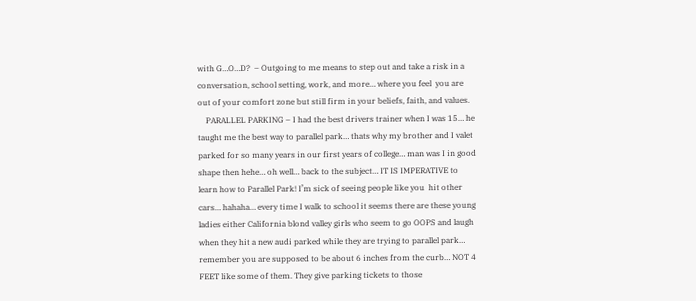with G…O…D?  – Outgoing to me means to step out and take a risk in a conversation, school setting, work, and more… where you feel  you are out of your comfort zone but still firm in your beliefs, faith, and values.
    PARALLEL PARKING – I had the best drivers trainer when I was 15… he taught me the best way to parallel park… thats why my brother and I valet parked for so many years in our first years of college… man was I in good shape then hehe… oh well… back to the subject… IT IS IMPERATIVE to learn how to Parallel Park! I’m sick of seeing people like you  hit other cars… hahaha… every time I walk to school it seems there are these young ladies either California blond valley girls who seem to go OOPS and laugh when they hit a new audi parked while they are trying to parallel park… remember you are supposed to be about 6 inches from the curb… NOT 4 FEET like some of them. They give parking tickets to those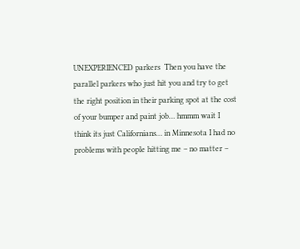UNEXPERIENCED parkers  Then you have the parallel parkers who just hit you and try to get the right position in their parking spot at the cost of your bumper and paint job… hmmm wait I think its just Californians… in Minnesota I had no problems with people hitting me – no matter –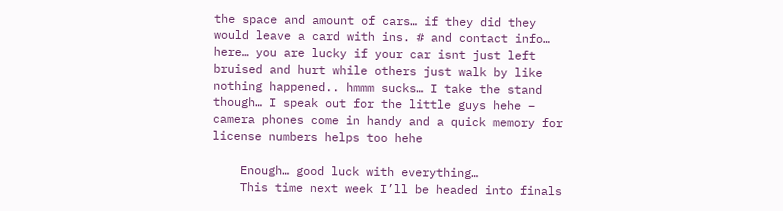the space and amount of cars… if they did they would leave a card with ins. # and contact info… here… you are lucky if your car isnt just left bruised and hurt while others just walk by like nothing happened.. hmmm sucks… I take the stand though… I speak out for the little guys hehe – camera phones come in handy and a quick memory for license numbers helps too hehe

    Enough… good luck with everything…
    This time next week I’ll be headed into finals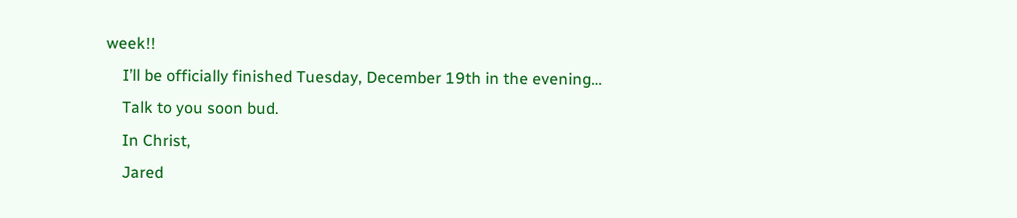week!!
    I’ll be officially finished Tuesday, December 19th in the evening…
    Talk to you soon bud.
    In Christ,
    Jared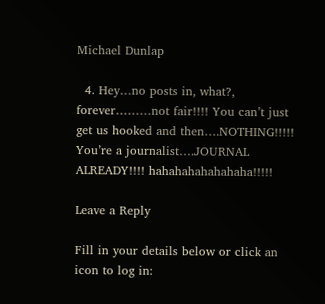Michael Dunlap

  4. Hey…no posts in, what?, forever………not fair!!!! You can’t just get us hooked and then….NOTHING!!!!! You’re a journalist….JOURNAL ALREADY!!!! hahahahahahahaha!!!!!

Leave a Reply

Fill in your details below or click an icon to log in: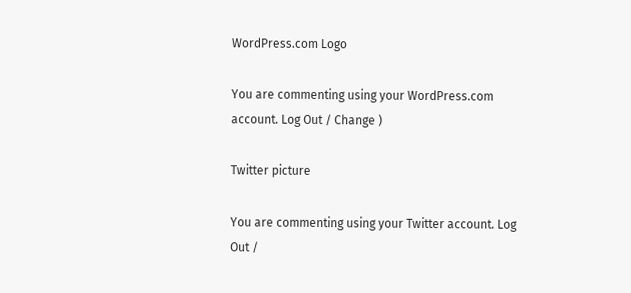WordPress.com Logo

You are commenting using your WordPress.com account. Log Out / Change )

Twitter picture

You are commenting using your Twitter account. Log Out /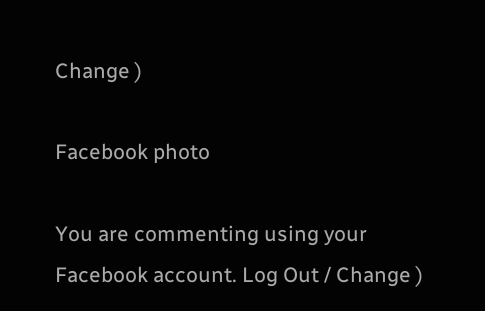Change )

Facebook photo

You are commenting using your Facebook account. Log Out / Change )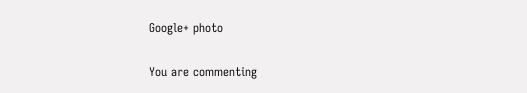Google+ photo

You are commenting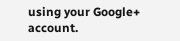using your Google+ account.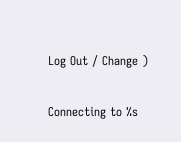Log Out / Change )

Connecting to %s